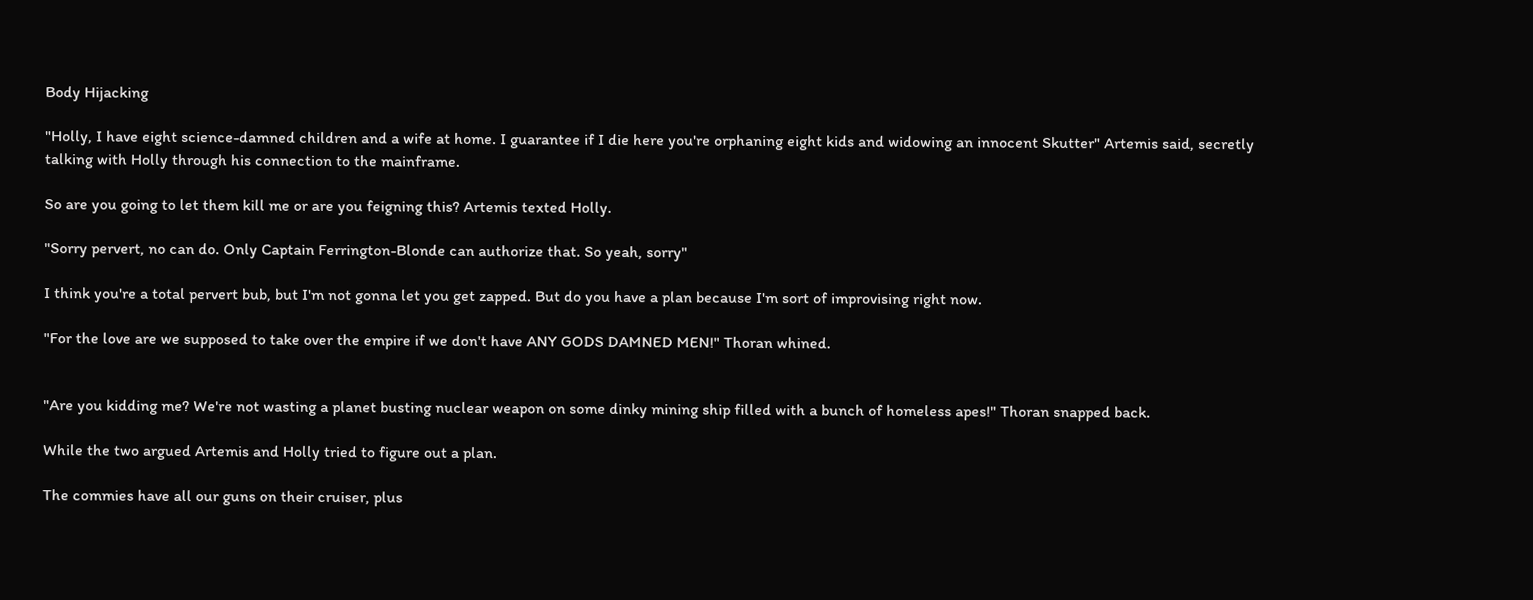Body Hijacking

"Holly, I have eight science-damned children and a wife at home. I guarantee if I die here you're orphaning eight kids and widowing an innocent Skutter" Artemis said, secretly talking with Holly through his connection to the mainframe.

So are you going to let them kill me or are you feigning this? Artemis texted Holly.

"Sorry pervert, no can do. Only Captain Ferrington-Blonde can authorize that. So yeah, sorry"

I think you're a total pervert bub, but I'm not gonna let you get zapped. But do you have a plan because I'm sort of improvising right now.

"For the love are we supposed to take over the empire if we don't have ANY GODS DAMNED MEN!" Thoran whined.


"Are you kidding me? We're not wasting a planet busting nuclear weapon on some dinky mining ship filled with a bunch of homeless apes!" Thoran snapped back.

While the two argued Artemis and Holly tried to figure out a plan.

The commies have all our guns on their cruiser, plus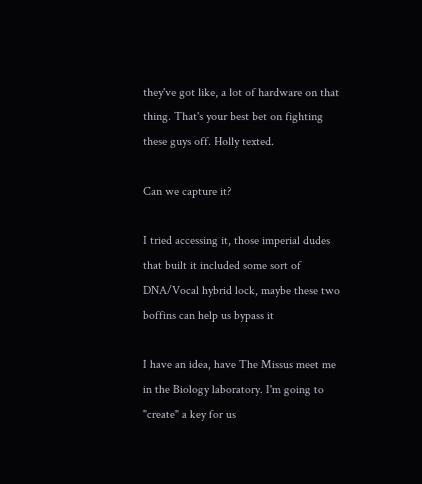they've got like, a lot of hardware on that thing. That's your best bet on fighting these guys off. Holly texted.

Can we capture it?

I tried accessing it, those imperial dudes that built it included some sort of DNA/Vocal hybrid lock, maybe these two boffins can help us bypass it

I have an idea, have The Missus meet me in the Biology laboratory. I'm going to "create" a key for us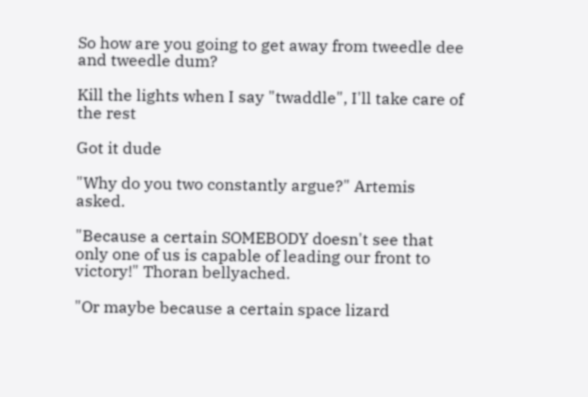So how are you going to get away from tweedle dee and tweedle dum?

Kill the lights when I say "twaddle", I'll take care of the rest

Got it dude

"Why do you two constantly argue?" Artemis asked.

"Because a certain SOMEBODY doesn't see that only one of us is capable of leading our front to victory!" Thoran bellyached.

"Or maybe because a certain space lizard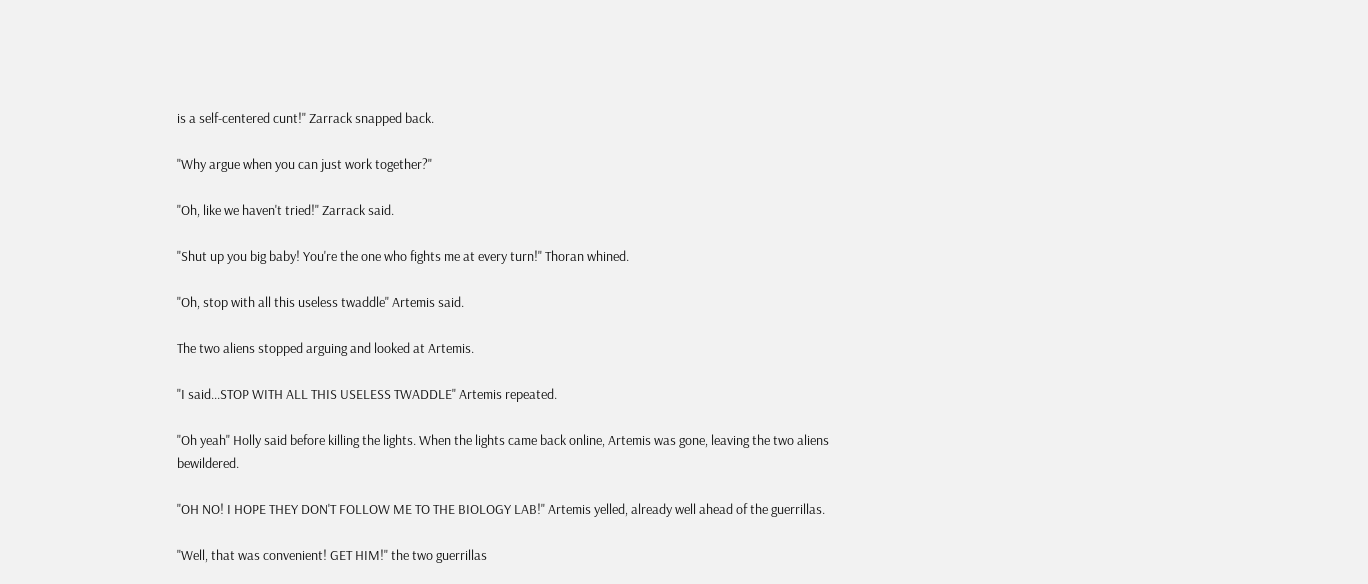is a self-centered cunt!" Zarrack snapped back.

"Why argue when you can just work together?"

"Oh, like we haven't tried!" Zarrack said.

"Shut up you big baby! You're the one who fights me at every turn!" Thoran whined.

"Oh, stop with all this useless twaddle" Artemis said.

The two aliens stopped arguing and looked at Artemis.

"I said...STOP WITH ALL THIS USELESS TWADDLE" Artemis repeated.

"Oh yeah" Holly said before killing the lights. When the lights came back online, Artemis was gone, leaving the two aliens bewildered.

"OH NO! I HOPE THEY DON'T FOLLOW ME TO THE BIOLOGY LAB!" Artemis yelled, already well ahead of the guerrillas.

"Well, that was convenient! GET HIM!" the two guerrillas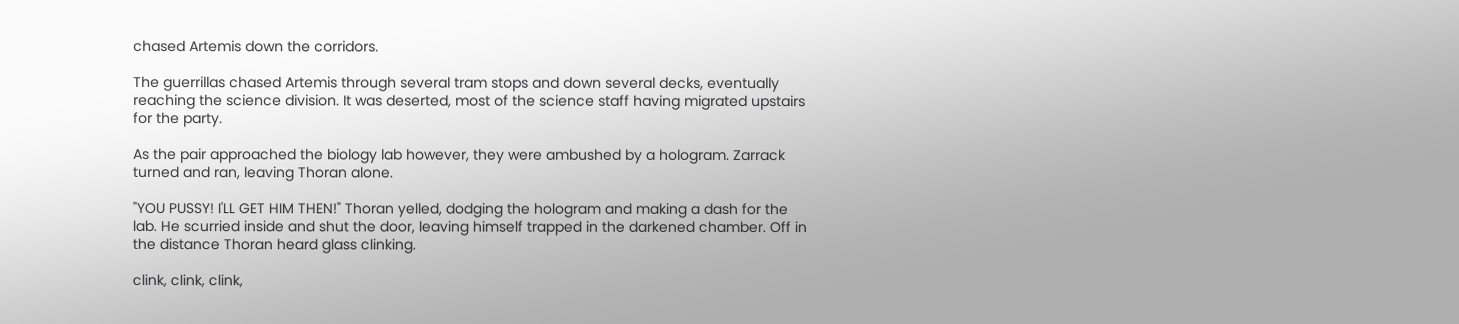chased Artemis down the corridors.

The guerrillas chased Artemis through several tram stops and down several decks, eventually reaching the science division. It was deserted, most of the science staff having migrated upstairs for the party.

As the pair approached the biology lab however, they were ambushed by a hologram. Zarrack turned and ran, leaving Thoran alone.

"YOU PUSSY! I'LL GET HIM THEN!" Thoran yelled, dodging the hologram and making a dash for the lab. He scurried inside and shut the door, leaving himself trapped in the darkened chamber. Off in the distance Thoran heard glass clinking.

clink, clink, clink,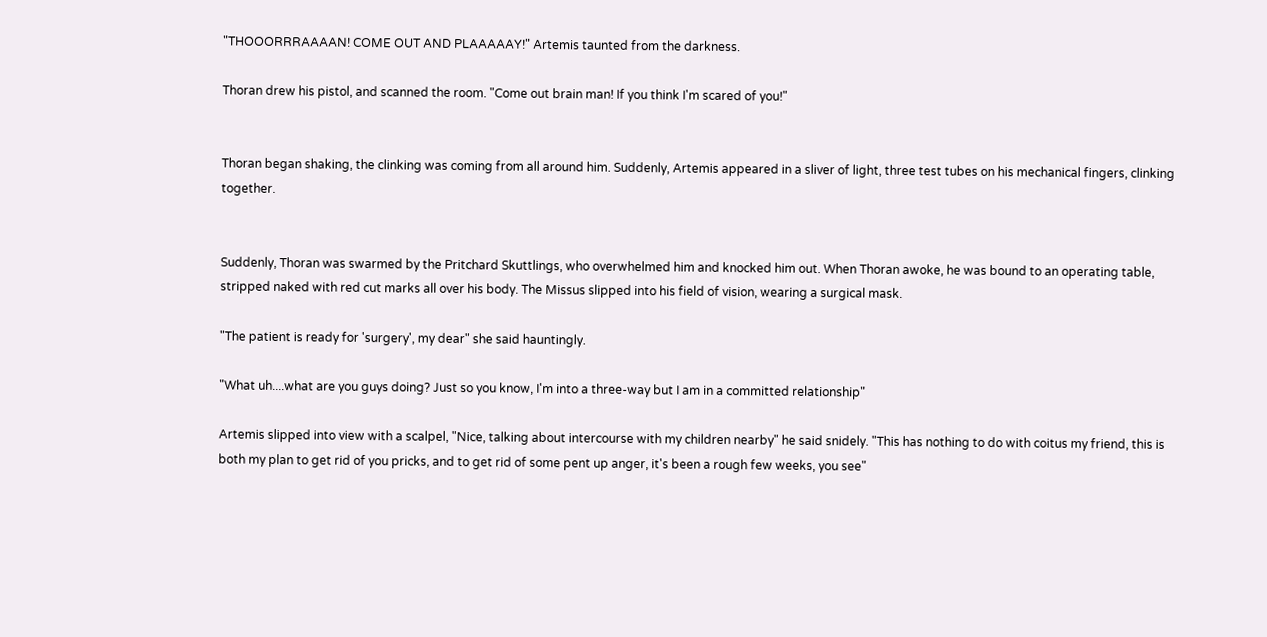"THOOORRRAAAAN! COME OUT AND PLAAAAAY!" Artemis taunted from the darkness.

Thoran drew his pistol, and scanned the room. "Come out brain man! If you think I'm scared of you!"


Thoran began shaking, the clinking was coming from all around him. Suddenly, Artemis appeared in a sliver of light, three test tubes on his mechanical fingers, clinking together.


Suddenly, Thoran was swarmed by the Pritchard Skuttlings, who overwhelmed him and knocked him out. When Thoran awoke, he was bound to an operating table, stripped naked with red cut marks all over his body. The Missus slipped into his field of vision, wearing a surgical mask.

"The patient is ready for 'surgery', my dear" she said hauntingly.

"What uh....what are you guys doing? Just so you know, I'm into a three-way but I am in a committed relationship"

Artemis slipped into view with a scalpel, "Nice, talking about intercourse with my children nearby" he said snidely. "This has nothing to do with coitus my friend, this is both my plan to get rid of you pricks, and to get rid of some pent up anger, it's been a rough few weeks, you see"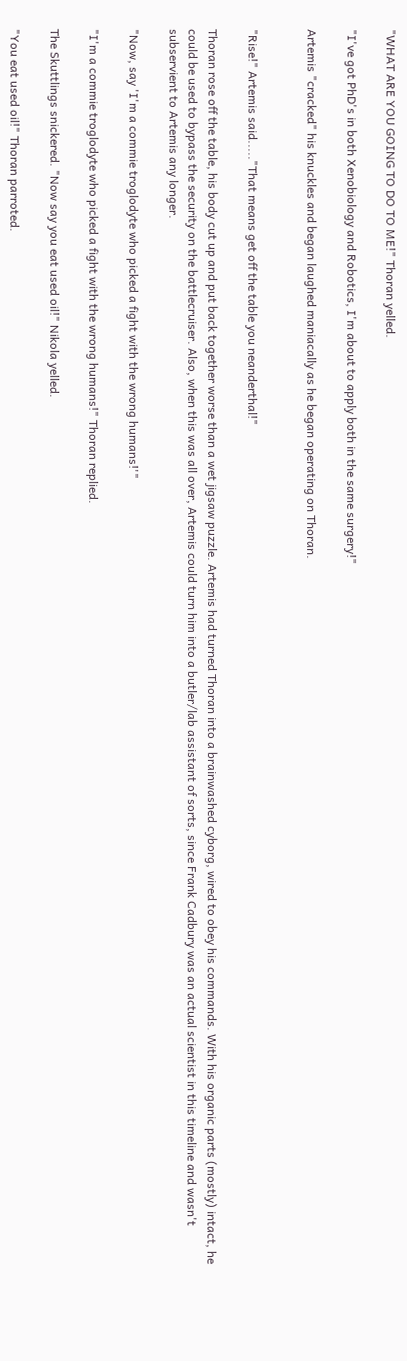"WHAT ARE YOU GOING TO DO TO ME!" Thoran yelled.

"I've got PhD's in both Xenobiology and Robotics, I'm about to apply both in the same surgery!"

Artemis "cracked" his knuckles and began laughed maniacally as he began operating on Thoran.


"Rise!" Artemis said....."That means get off the table you neanderthal!"

Thoran rose off the table, his body cut up and put back together worse than a wet jigsaw puzzle. Artemis had turned Thoran into a brainwashed cyborg, wired to obey his commands. With his organic parts (mostly) intact, he could be used to bypass the security on the battlecruiser. Also, when this was all over, Artemis could turn him into a butler/lab assistant of sorts, since Frank Cadbury was an actual scientist in this timeline and wasn't subservient to Artemis any longer.

"Now, say 'I'm a commie troglodyte who picked a fight with the wrong humans!'"

"I'm a commie troglodyte who picked a fight with the wrong humans!" Thoran replied.

The Skuttlings snickered. "Now say you eat used oil!" Nikola yelled.

"You eat used oil!" Thoran parroted.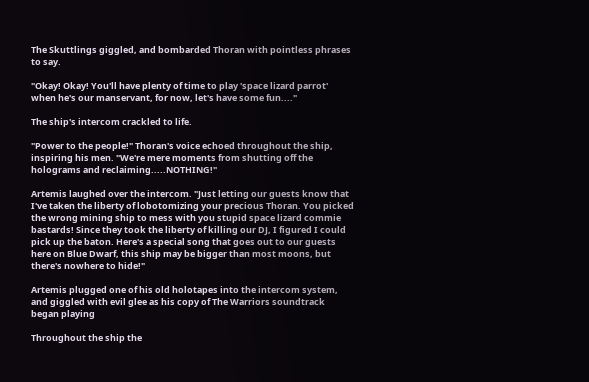The Skuttlings giggled, and bombarded Thoran with pointless phrases to say.

"Okay! Okay! You'll have plenty of time to play 'space lizard parrot' when he's our manservant, for now, let's have some fun...."

The ship's intercom crackled to life.

"Power to the people!" Thoran's voice echoed throughout the ship, inspiring his men. "We're mere moments from shutting off the holograms and reclaiming.....NOTHING!"

Artemis laughed over the intercom. "Just letting our guests know that I've taken the liberty of lobotomizing your precious Thoran. You picked the wrong mining ship to mess with you stupid space lizard commie bastards! Since they took the liberty of killing our DJ, I figured I could pick up the baton. Here's a special song that goes out to our guests here on Blue Dwarf, this ship may be bigger than most moons, but there's nowhere to hide!"

Artemis plugged one of his old holotapes into the intercom system, and giggled with evil glee as his copy of The Warriors soundtrack began playing

Throughout the ship the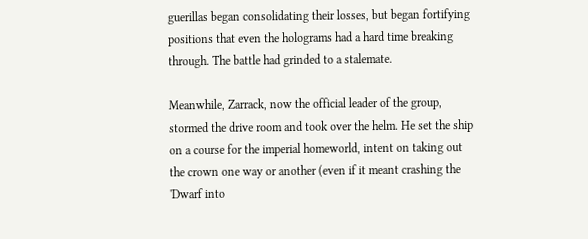guerillas began consolidating their losses, but began fortifying positions that even the holograms had a hard time breaking through. The battle had grinded to a stalemate.

Meanwhile, Zarrack, now the official leader of the group, stormed the drive room and took over the helm. He set the ship on a course for the imperial homeworld, intent on taking out the crown one way or another (even if it meant crashing the 'Dwarf into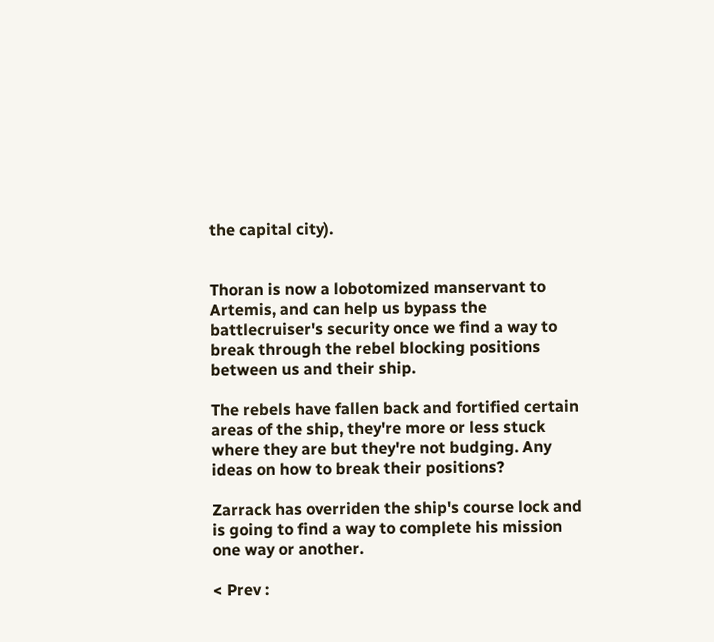the capital city).


Thoran is now a lobotomized manservant to Artemis, and can help us bypass the battlecruiser's security once we find a way to break through the rebel blocking positions between us and their ship.

The rebels have fallen back and fortified certain areas of the ship, they're more or less stuck where they are but they're not budging. Any ideas on how to break their positions?

Zarrack has overriden the ship's course lock and is going to find a way to complete his mission one way or another.

< Prev :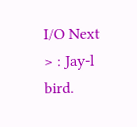I/O Next > : Jay-l bird.